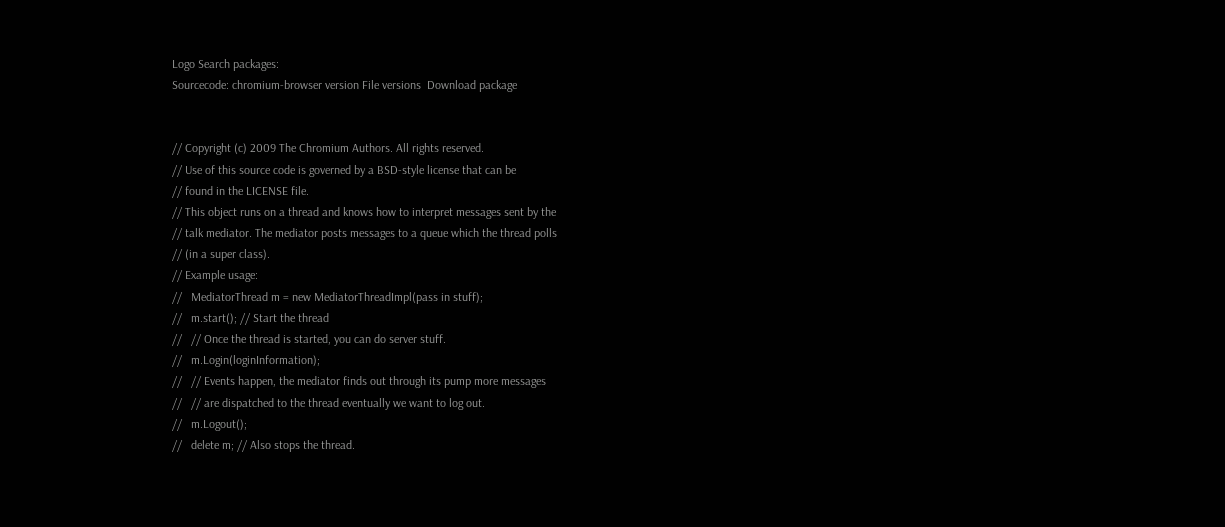Logo Search packages:
Sourcecode: chromium-browser version File versions  Download package


// Copyright (c) 2009 The Chromium Authors. All rights reserved.
// Use of this source code is governed by a BSD-style license that can be
// found in the LICENSE file.
// This object runs on a thread and knows how to interpret messages sent by the
// talk mediator. The mediator posts messages to a queue which the thread polls
// (in a super class).
// Example usage:
//   MediatorThread m = new MediatorThreadImpl(pass in stuff);
//   m.start(); // Start the thread
//   // Once the thread is started, you can do server stuff.
//   m.Login(loginInformation);
//   // Events happen, the mediator finds out through its pump more messages
//   // are dispatched to the thread eventually we want to log out.
//   m.Logout();
//   delete m; // Also stops the thread.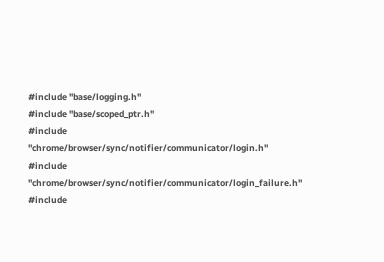#include "base/logging.h"
#include "base/scoped_ptr.h"
#include "chrome/browser/sync/notifier/communicator/login.h"
#include "chrome/browser/sync/notifier/communicator/login_failure.h"
#include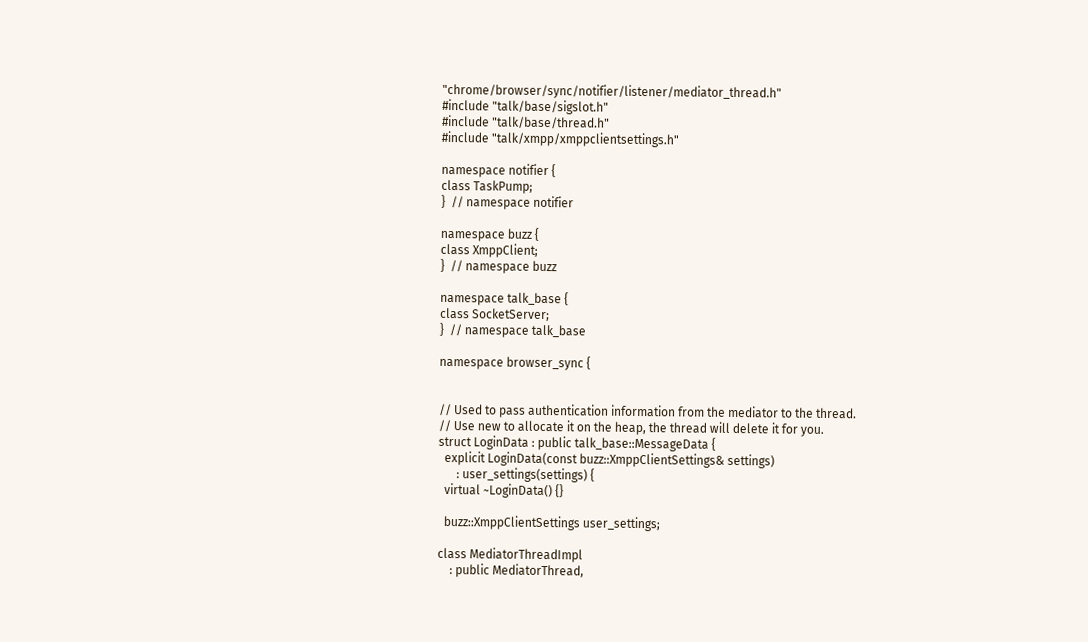"chrome/browser/sync/notifier/listener/mediator_thread.h"
#include "talk/base/sigslot.h"
#include "talk/base/thread.h"
#include "talk/xmpp/xmppclientsettings.h"

namespace notifier {
class TaskPump;
}  // namespace notifier

namespace buzz {
class XmppClient;
}  // namespace buzz

namespace talk_base {
class SocketServer;
}  // namespace talk_base

namespace browser_sync {


// Used to pass authentication information from the mediator to the thread.
// Use new to allocate it on the heap, the thread will delete it for you.
struct LoginData : public talk_base::MessageData {
  explicit LoginData(const buzz::XmppClientSettings& settings)
      : user_settings(settings) {
  virtual ~LoginData() {}

  buzz::XmppClientSettings user_settings;

class MediatorThreadImpl
    : public MediatorThread,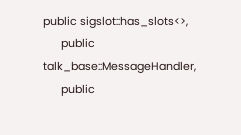public sigslot::has_slots<>,
      public talk_base::MessageHandler,
      public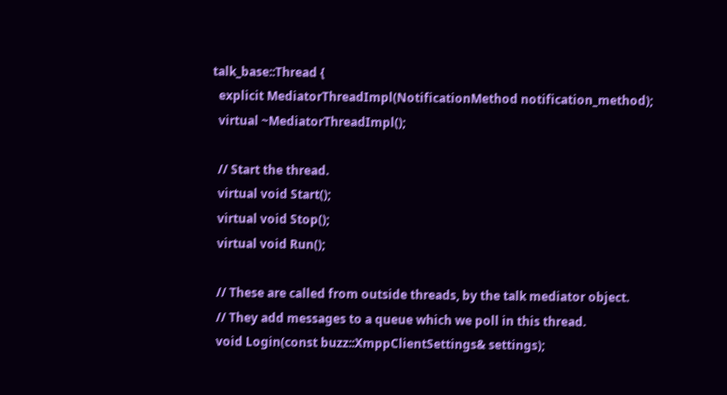talk_base::Thread {
  explicit MediatorThreadImpl(NotificationMethod notification_method);
  virtual ~MediatorThreadImpl();

  // Start the thread.
  virtual void Start();
  virtual void Stop();
  virtual void Run();

  // These are called from outside threads, by the talk mediator object.
  // They add messages to a queue which we poll in this thread.
  void Login(const buzz::XmppClientSettings& settings);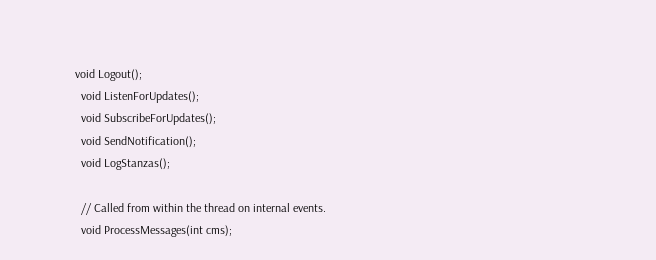void Logout();
  void ListenForUpdates();
  void SubscribeForUpdates();
  void SendNotification();
  void LogStanzas();

  // Called from within the thread on internal events.
  void ProcessMessages(int cms);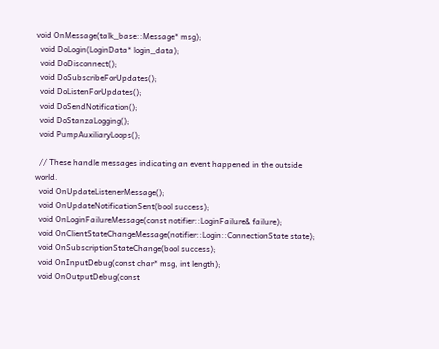void OnMessage(talk_base::Message* msg);
  void DoLogin(LoginData* login_data);
  void DoDisconnect();
  void DoSubscribeForUpdates();
  void DoListenForUpdates();
  void DoSendNotification();
  void DoStanzaLogging();
  void PumpAuxiliaryLoops();

  // These handle messages indicating an event happened in the outside world.
  void OnUpdateListenerMessage();
  void OnUpdateNotificationSent(bool success);
  void OnLoginFailureMessage(const notifier::LoginFailure& failure);
  void OnClientStateChangeMessage(notifier::Login::ConnectionState state);
  void OnSubscriptionStateChange(bool success);
  void OnInputDebug(const char* msg, int length);
  void OnOutputDebug(const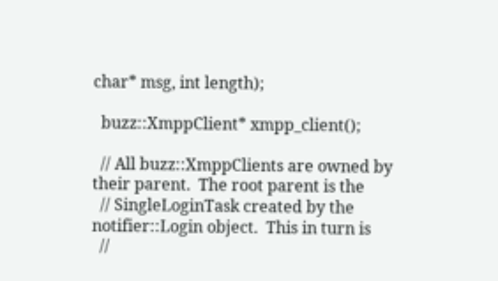char* msg, int length);

  buzz::XmppClient* xmpp_client();

  // All buzz::XmppClients are owned by their parent.  The root parent is the
  // SingleLoginTask created by the notifier::Login object.  This in turn is
  //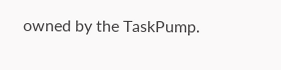owned by the TaskPump.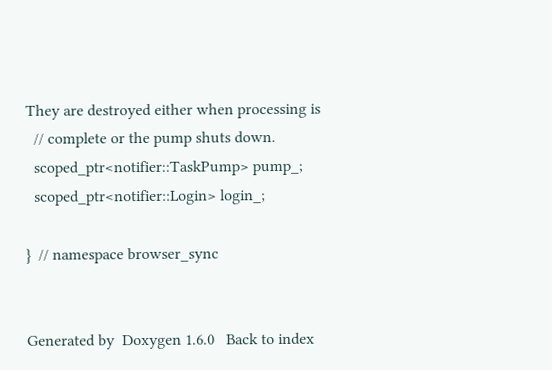They are destroyed either when processing is
  // complete or the pump shuts down.
  scoped_ptr<notifier::TaskPump> pump_;
  scoped_ptr<notifier::Login> login_;

}  // namespace browser_sync


Generated by  Doxygen 1.6.0   Back to index